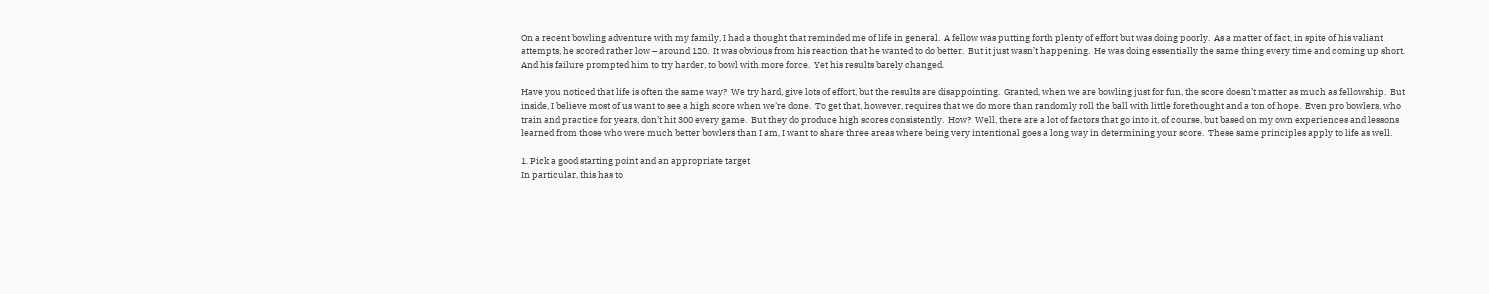On a recent bowling adventure with my family, I had a thought that reminded me of life in general.  A fellow was putting forth plenty of effort but was doing poorly.  As a matter of fact, in spite of his valiant attempts, he scored rather low – around 120.  It was obvious from his reaction that he wanted to do better.  But it just wasn’t happening.  He was doing essentially the same thing every time and coming up short.  And his failure prompted him to try harder, to bowl with more force.  Yet his results barely changed.

Have you noticed that life is often the same way?  We try hard, give lots of effort, but the results are disappointing.  Granted, when we are bowling just for fun, the score doesn’t matter as much as fellowship.  But inside, I believe most of us want to see a high score when we’re done.  To get that, however, requires that we do more than randomly roll the ball with little forethought and a ton of hope.  Even pro bowlers, who train and practice for years, don’t hit 300 every game.  But they do produce high scores consistently.  How?  Well, there are a lot of factors that go into it, of course, but based on my own experiences and lessons learned from those who were much better bowlers than I am, I want to share three areas where being very intentional goes a long way in determining your score.  These same principles apply to life as well.

1. Pick a good starting point and an appropriate target
In particular, this has to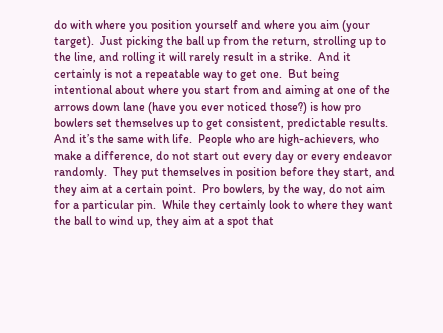do with where you position yourself and where you aim (your target).  Just picking the ball up from the return, strolling up to the line, and rolling it will rarely result in a strike.  And it certainly is not a repeatable way to get one.  But being intentional about where you start from and aiming at one of the arrows down lane (have you ever noticed those?) is how pro bowlers set themselves up to get consistent, predictable results.  And it’s the same with life.  People who are high-achievers, who make a difference, do not start out every day or every endeavor randomly.  They put themselves in position before they start, and they aim at a certain point.  Pro bowlers, by the way, do not aim for a particular pin.  While they certainly look to where they want the ball to wind up, they aim at a spot that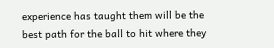experience has taught them will be the best path for the ball to hit where they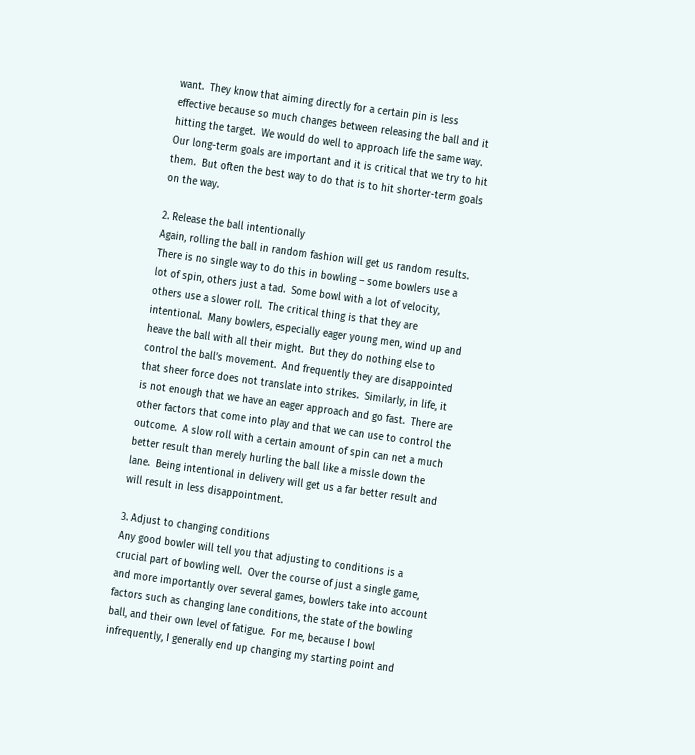want.  They know that aiming directly for a certain pin is less effective because so much changes between releasing the ball and it hitting the target.  We would do well to approach life the same way.  Our long-term goals are important and it is critical that we try to hit them.  But often the best way to do that is to hit shorter-term goals on the way.

2. Release the ball intentionally
Again, rolling the ball in random fashion will get us random results.  There is no single way to do this in bowling – some bowlers use a lot of spin, others just a tad.  Some bowl with a lot of velocity, others use a slower roll.  The critical thing is that they are intentional.  Many bowlers, especially eager young men, wind up and heave the ball with all their might.  But they do nothing else to control the ball’s movement.  And frequently they are disappointed that sheer force does not translate into strikes.  Similarly, in life, it is not enough that we have an eager approach and go fast.  There are other factors that come into play and that we can use to control the outcome.  A slow roll with a certain amount of spin can net a much better result than merely hurling the ball like a missle down the lane.  Being intentional in delivery will get us a far better result and will result in less disappointment.

3. Adjust to changing conditions
Any good bowler will tell you that adjusting to conditions is a crucial part of bowling well.  Over the course of just a single game, and more importantly over several games, bowlers take into account factors such as changing lane conditions, the state of the bowling ball, and their own level of fatigue.  For me, because I bowl infrequently, I generally end up changing my starting point and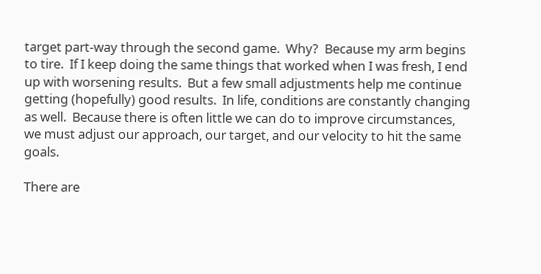target part-way through the second game.  Why?  Because my arm begins to tire.  If I keep doing the same things that worked when I was fresh, I end up with worsening results.  But a few small adjustments help me continue getting (hopefully) good results.  In life, conditions are constantly changing as well.  Because there is often little we can do to improve circumstances, we must adjust our approach, our target, and our velocity to hit the same goals.

There are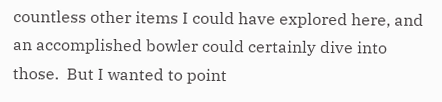countless other items I could have explored here, and an accomplished bowler could certainly dive into those.  But I wanted to point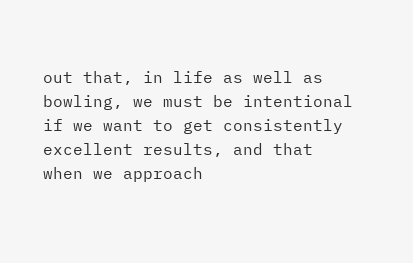out that, in life as well as bowling, we must be intentional if we want to get consistently excellent results, and that when we approach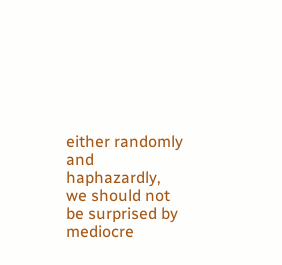either randomly and haphazardly, we should not be surprised by mediocre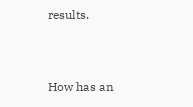results.


How has an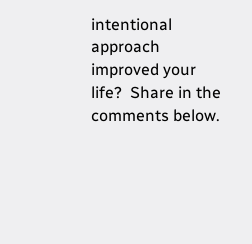intentional approach improved your life?  Share in the comments below.